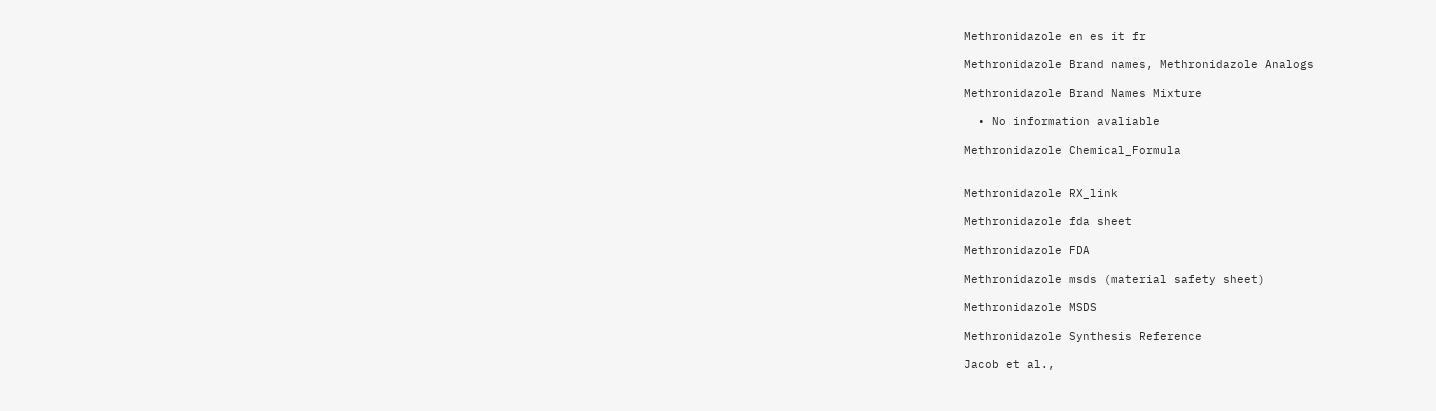Methronidazole en es it fr

Methronidazole Brand names, Methronidazole Analogs

Methronidazole Brand Names Mixture

  • No information avaliable

Methronidazole Chemical_Formula


Methronidazole RX_link

Methronidazole fda sheet

Methronidazole FDA

Methronidazole msds (material safety sheet)

Methronidazole MSDS

Methronidazole Synthesis Reference

Jacob et al.,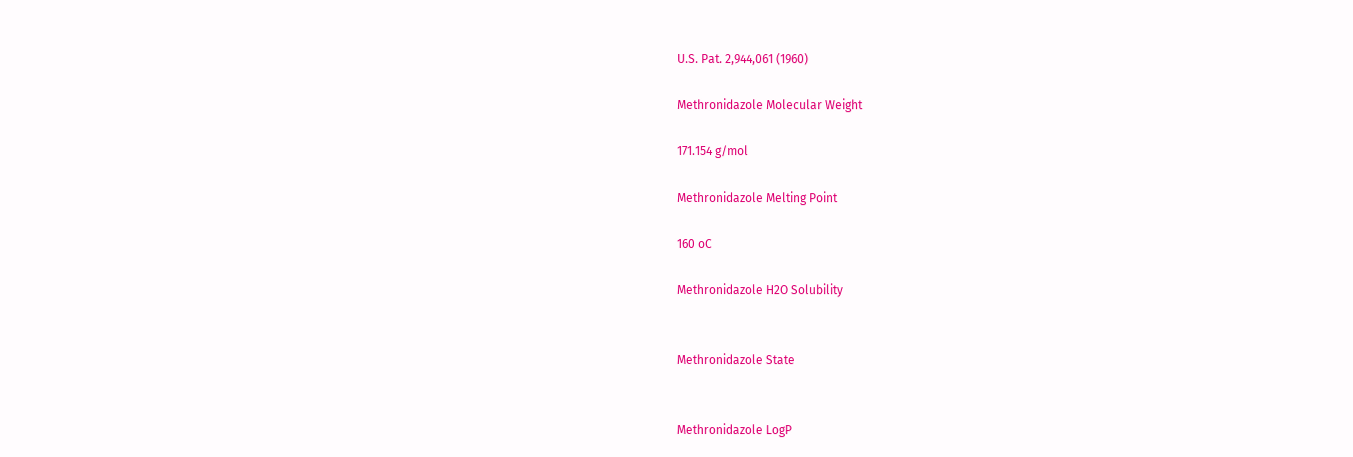U.S. Pat. 2,944,061 (1960)

Methronidazole Molecular Weight

171.154 g/mol

Methronidazole Melting Point

160 oC

Methronidazole H2O Solubility


Methronidazole State


Methronidazole LogP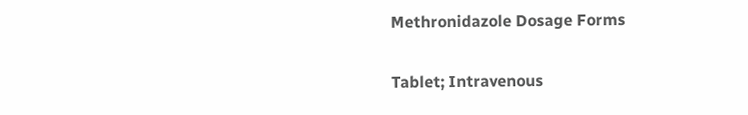Methronidazole Dosage Forms

Tablet; Intravenous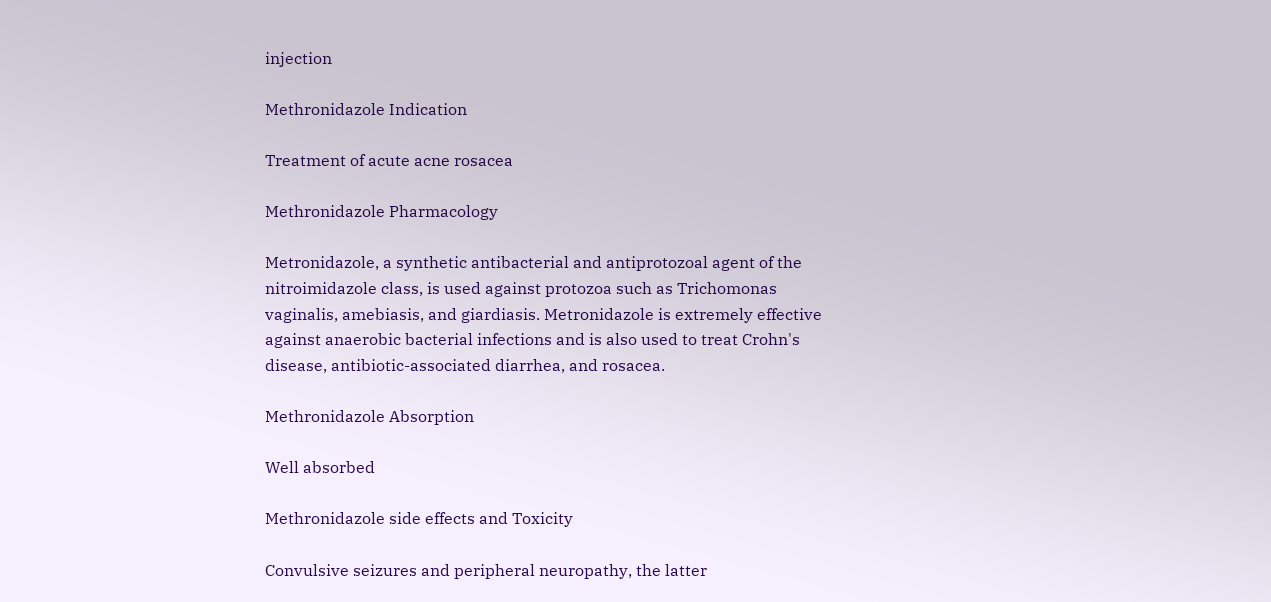injection

Methronidazole Indication

Treatment of acute acne rosacea

Methronidazole Pharmacology

Metronidazole, a synthetic antibacterial and antiprotozoal agent of the nitroimidazole class, is used against protozoa such as Trichomonas vaginalis, amebiasis, and giardiasis. Metronidazole is extremely effective against anaerobic bacterial infections and is also used to treat Crohn's disease, antibiotic-associated diarrhea, and rosacea.

Methronidazole Absorption

Well absorbed

Methronidazole side effects and Toxicity

Convulsive seizures and peripheral neuropathy, the latter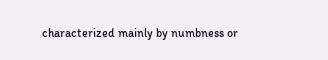characterized mainly by numbness or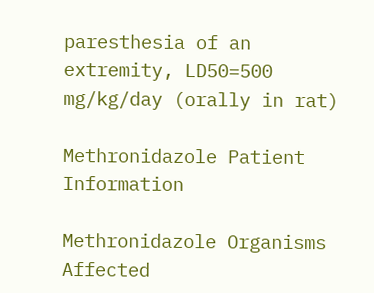paresthesia of an extremity, LD50=500 mg/kg/day (orally in rat)

Methronidazole Patient Information

Methronidazole Organisms Affected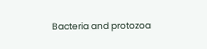Bacteria and protozoa